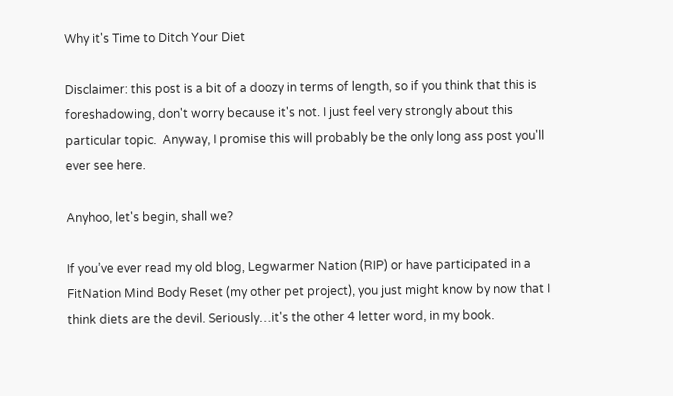Why it's Time to Ditch Your Diet

Disclaimer: this post is a bit of a doozy in terms of length, so if you think that this is foreshadowing, don't worry because it's not. I just feel very strongly about this particular topic.  Anyway, I promise this will probably be the only long ass post you'll ever see here.

Anyhoo, let's begin, shall we?

If you’ve ever read my old blog, Legwarmer Nation (RIP) or have participated in a FitNation Mind Body Reset (my other pet project), you just might know by now that I think diets are the devil. Seriously…it's the other 4 letter word, in my book.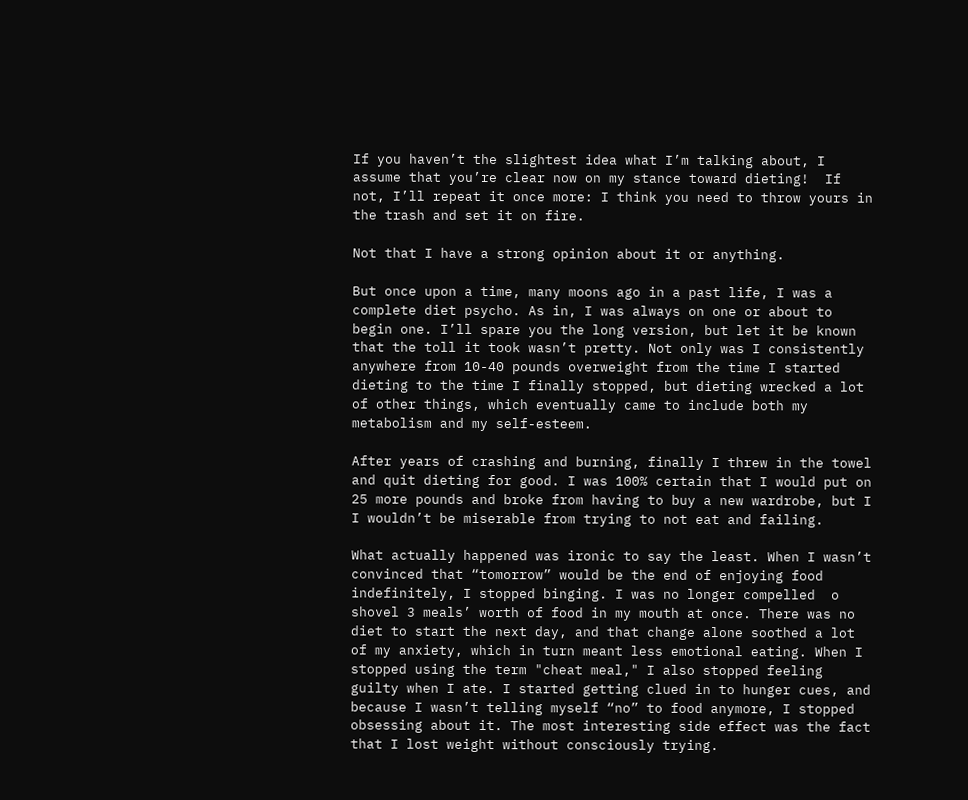If you haven’t the slightest idea what I’m talking about, I assume that you’re clear now on my stance toward dieting!  If not, I’ll repeat it once more: I think you need to throw yours in the trash and set it on fire.

Not that I have a strong opinion about it or anything.

But once upon a time, many moons ago in a past life, I was a complete diet psycho. As in, I was always on one or about to begin one. I’ll spare you the long version, but let it be known that the toll it took wasn’t pretty. Not only was I consistently anywhere from 10-40 pounds overweight from the time I started dieting to the time I finally stopped, but dieting wrecked a lot of other things, which eventually came to include both my metabolism and my self-esteem.

After years of crashing and burning, finally I threw in the towel and quit dieting for good. I was 100% certain that I would put on 25 more pounds and broke from having to buy a new wardrobe, but I I wouldn’t be miserable from trying to not eat and failing.

What actually happened was ironic to say the least. When I wasn’t convinced that “tomorrow” would be the end of enjoying food indefinitely, I stopped binging. I was no longer compelled  o shovel 3 meals’ worth of food in my mouth at once. There was no diet to start the next day, and that change alone soothed a lot of my anxiety, which in turn meant less emotional eating. When I stopped using the term "cheat meal," I also stopped feeling guilty when I ate. I started getting clued in to hunger cues, and because I wasn’t telling myself “no” to food anymore, I stopped obsessing about it. The most interesting side effect was the fact that I lost weight without consciously trying.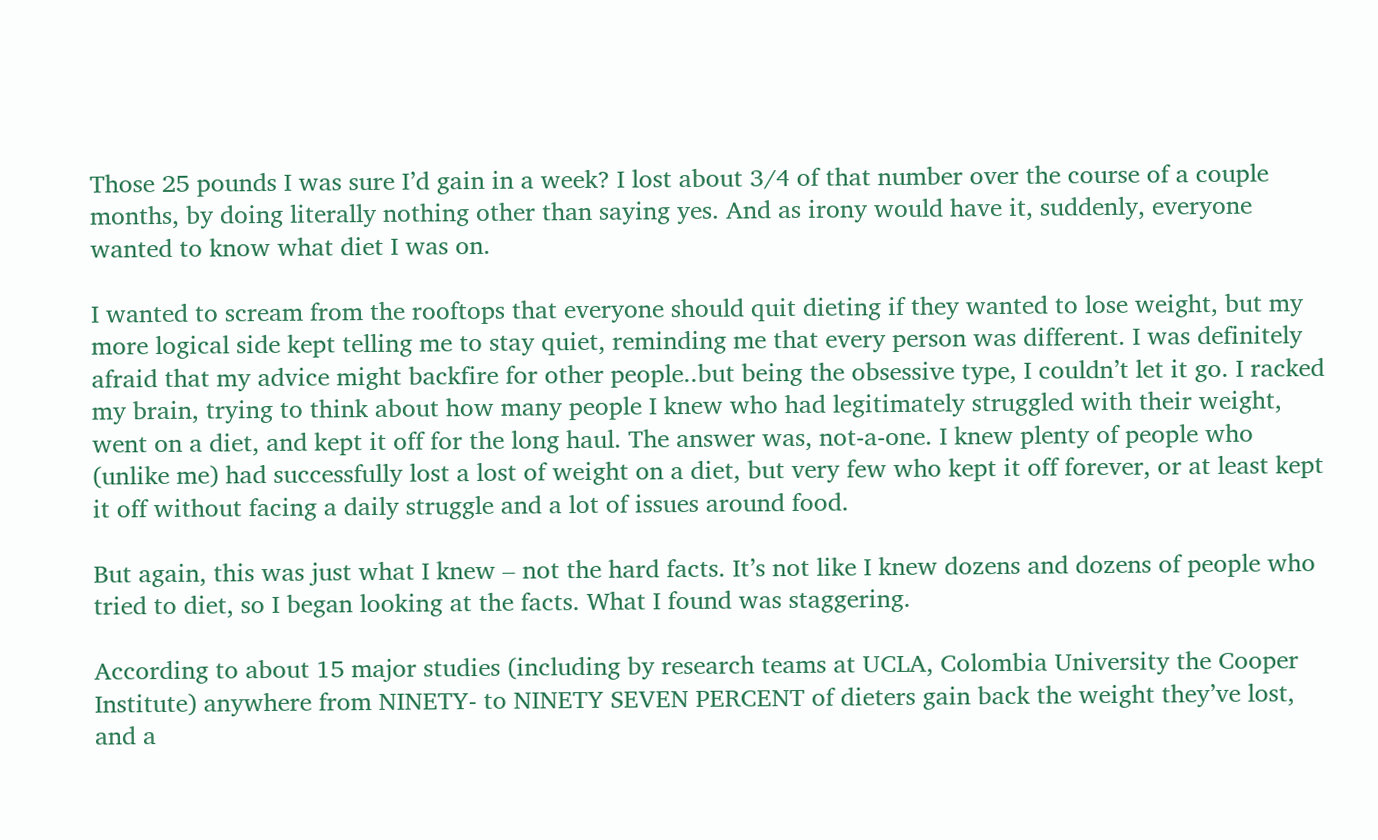Those 25 pounds I was sure I’d gain in a week? I lost about 3/4 of that number over the course of a couple months, by doing literally nothing other than saying yes. And as irony would have it, suddenly, everyone wanted to know what diet I was on.

I wanted to scream from the rooftops that everyone should quit dieting if they wanted to lose weight, but my more logical side kept telling me to stay quiet, reminding me that every person was different. I was definitely afraid that my advice might backfire for other people..but being the obsessive type, I couldn’t let it go. I racked my brain, trying to think about how many people I knew who had legitimately struggled with their weight, went on a diet, and kept it off for the long haul. The answer was, not-a-one. I knew plenty of people who (unlike me) had successfully lost a lost of weight on a diet, but very few who kept it off forever, or at least kept it off without facing a daily struggle and a lot of issues around food.

But again, this was just what I knew – not the hard facts. It’s not like I knew dozens and dozens of people who tried to diet, so I began looking at the facts. What I found was staggering.

According to about 15 major studies (including by research teams at UCLA, Colombia University the Cooper Institute) anywhere from NINETY- to NINETY SEVEN PERCENT of dieters gain back the weight they’ve lost, and a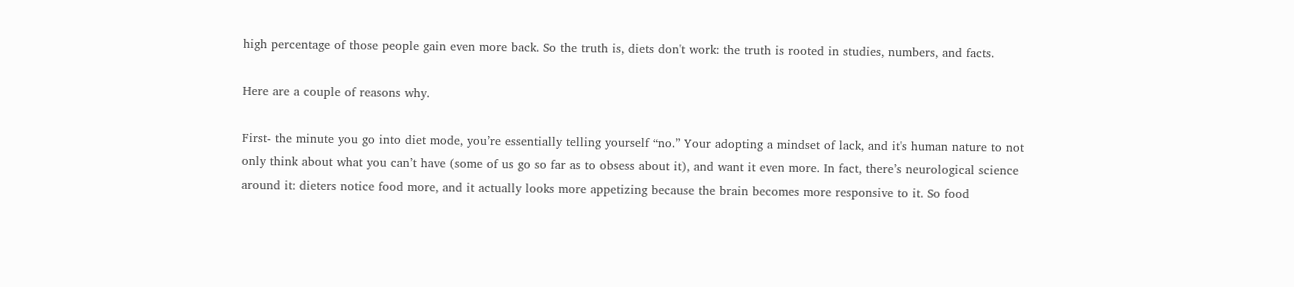high percentage of those people gain even more back. So the truth is, diets don't work: the truth is rooted in studies, numbers, and facts.

Here are a couple of reasons why.

First- the minute you go into diet mode, you’re essentially telling yourself “no.” Your adopting a mindset of lack, and it's human nature to not only think about what you can’t have (some of us go so far as to obsess about it), and want it even more. In fact, there’s neurological science around it: dieters notice food more, and it actually looks more appetizing because the brain becomes more responsive to it. So food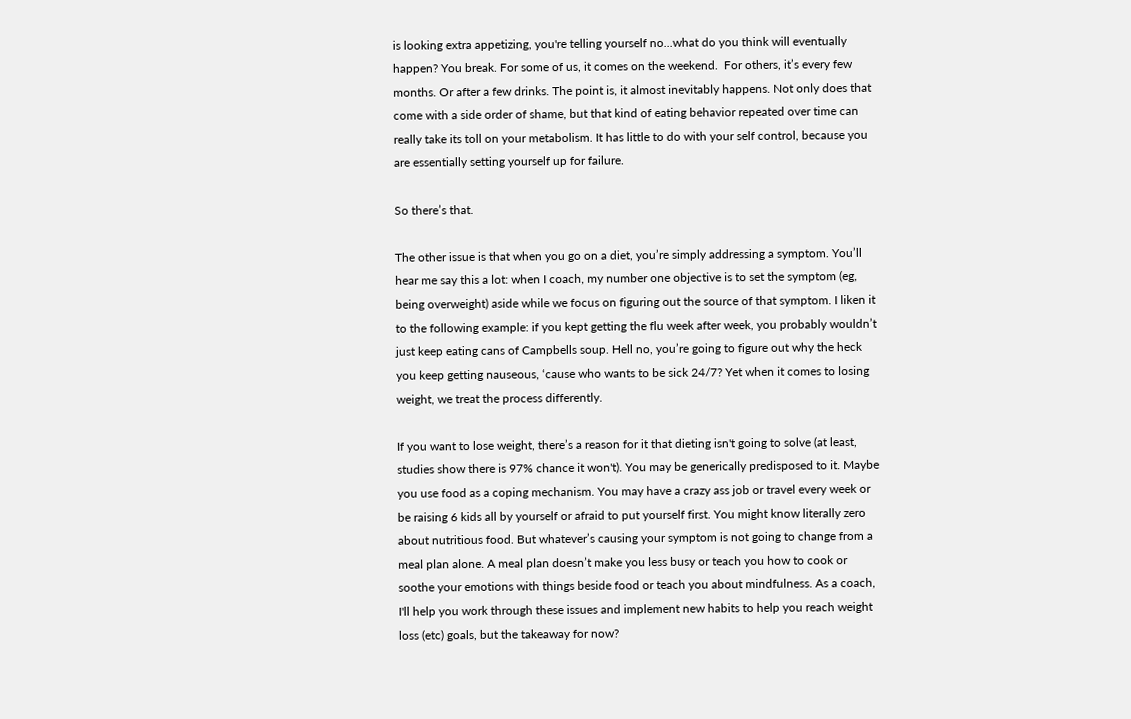is looking extra appetizing, you're telling yourself no...what do you think will eventually happen? You break. For some of us, it comes on the weekend.  For others, it’s every few months. Or after a few drinks. The point is, it almost inevitably happens. Not only does that come with a side order of shame, but that kind of eating behavior repeated over time can really take its toll on your metabolism. It has little to do with your self control, because you are essentially setting yourself up for failure.

So there’s that.

The other issue is that when you go on a diet, you’re simply addressing a symptom. You’ll hear me say this a lot: when I coach, my number one objective is to set the symptom (eg, being overweight) aside while we focus on figuring out the source of that symptom. I liken it to the following example: if you kept getting the flu week after week, you probably wouldn’t just keep eating cans of Campbells soup. Hell no, you’re going to figure out why the heck you keep getting nauseous, ‘cause who wants to be sick 24/7? Yet when it comes to losing weight, we treat the process differently.

If you want to lose weight, there’s a reason for it that dieting isn't going to solve (at least, studies show there is 97% chance it won't). You may be generically predisposed to it. Maybe you use food as a coping mechanism. You may have a crazy ass job or travel every week or be raising 6 kids all by yourself or afraid to put yourself first. You might know literally zero about nutritious food. But whatever’s causing your symptom is not going to change from a meal plan alone. A meal plan doesn’t make you less busy or teach you how to cook or soothe your emotions with things beside food or teach you about mindfulness. As a coach, I'll help you work through these issues and implement new habits to help you reach weight loss (etc) goals, but the takeaway for now?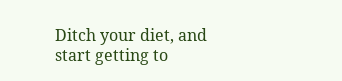Ditch your diet, and start getting to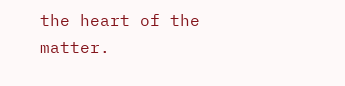the heart of the matter.